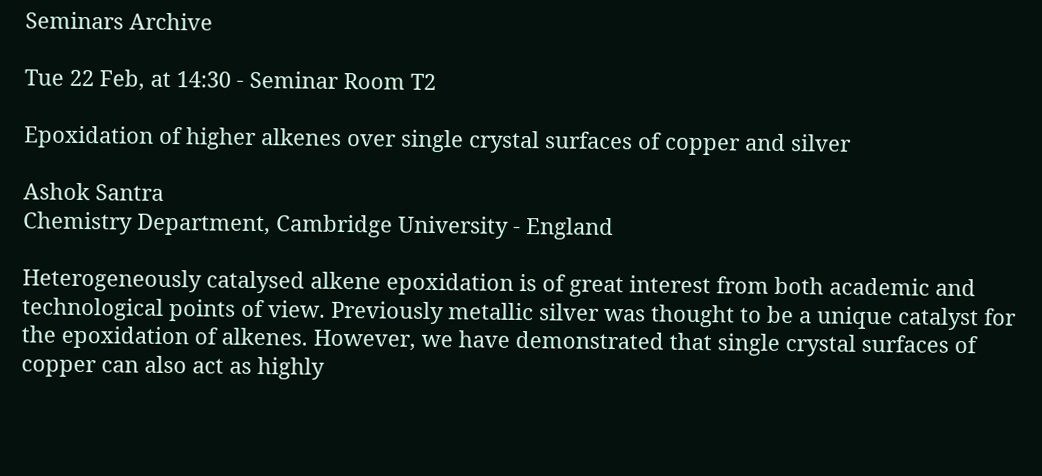Seminars Archive

Tue 22 Feb, at 14:30 - Seminar Room T2

Epoxidation of higher alkenes over single crystal surfaces of copper and silver

Ashok Santra
Chemistry Department, Cambridge University - England

Heterogeneously catalysed alkene epoxidation is of great interest from both academic and technological points of view. Previously metallic silver was thought to be a unique catalyst for the epoxidation of alkenes. However, we have demonstrated that single crystal surfaces of copper can also act as highly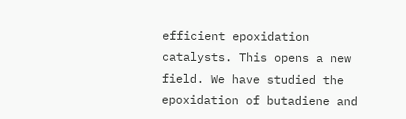efficient epoxidation catalysts. This opens a new field. We have studied the epoxidation of butadiene and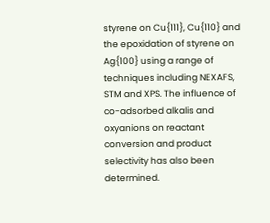styrene on Cu{111}, Cu{110} and the epoxidation of styrene on Ag{100} using a range of techniques including NEXAFS, STM and XPS. The influence of co-adsorbed alkalis and oxyanions on reactant conversion and product selectivity has also been determined.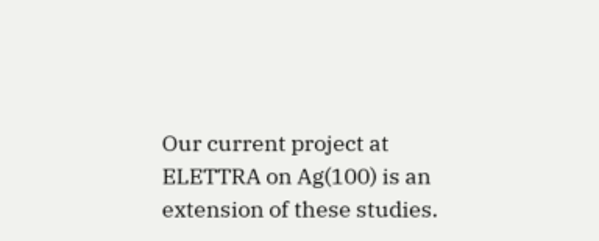Our current project at ELETTRA on Ag(100) is an extension of these studies.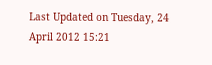Last Updated on Tuesday, 24 April 2012 15:21